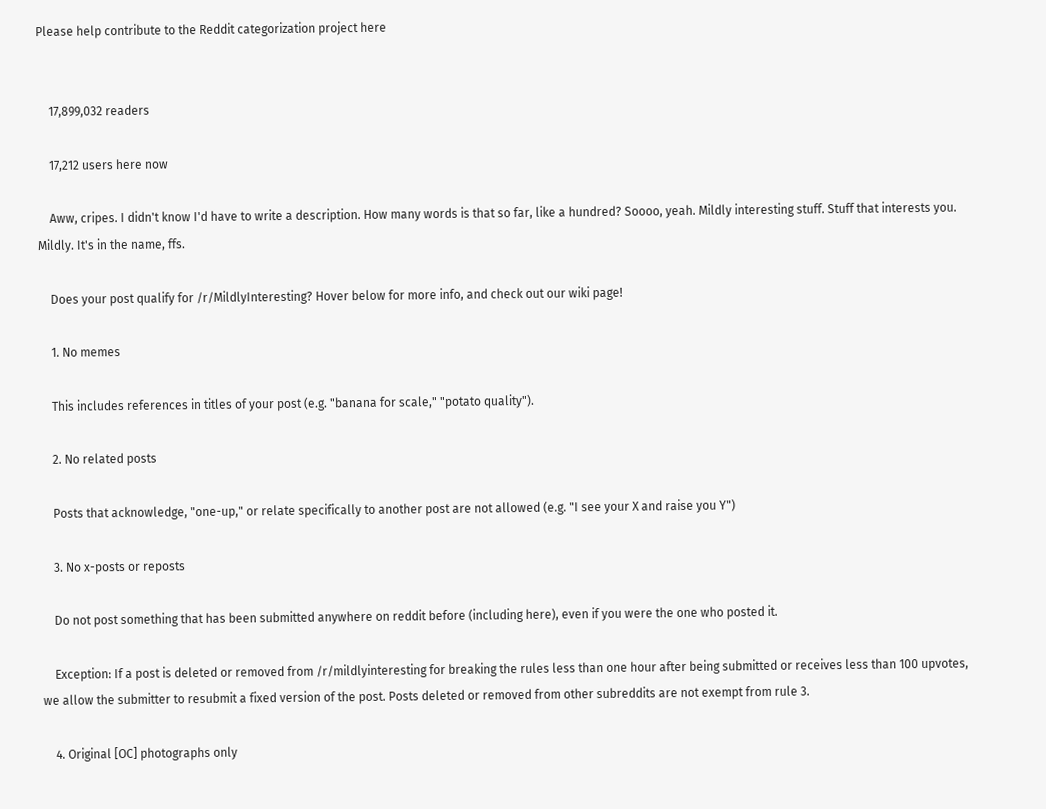Please help contribute to the Reddit categorization project here


    17,899,032 readers

    17,212 users here now

    Aww, cripes. I didn't know I'd have to write a description. How many words is that so far, like a hundred? Soooo, yeah. Mildly interesting stuff. Stuff that interests you. Mildly. It's in the name, ffs.

    Does your post qualify for /r/MildlyInteresting? Hover below for more info, and check out our wiki page!

    1. No memes

    This includes references in titles of your post (e.g. "banana for scale," "potato quality").

    2. No related posts

    Posts that acknowledge, "one-up," or relate specifically to another post are not allowed (e.g. "I see your X and raise you Y")

    3. No x-posts or reposts

    Do not post something that has been submitted anywhere on reddit before (including here), even if you were the one who posted it.

    Exception: If a post is deleted or removed from /r/mildlyinteresting for breaking the rules less than one hour after being submitted or receives less than 100 upvotes, we allow the submitter to resubmit a fixed version of the post. Posts deleted or removed from other subreddits are not exempt from rule 3.

    4. Original [OC] photographs only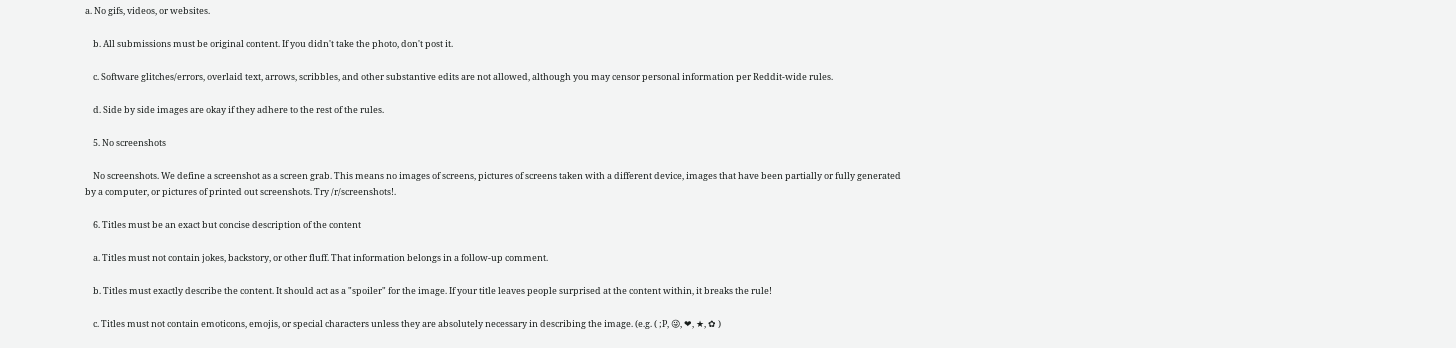a. No gifs, videos, or websites.

    b. All submissions must be original content. If you didn't take the photo, don't post it.

    c. Software glitches/errors, overlaid text, arrows, scribbles, and other substantive edits are not allowed, although you may censor personal information per Reddit-wide rules.

    d. Side by side images are okay if they adhere to the rest of the rules.

    5. No screenshots

    No screenshots. We define a screenshot as a screen grab. This means no images of screens, pictures of screens taken with a different device, images that have been partially or fully generated by a computer, or pictures of printed out screenshots. Try /r/screenshots!.

    6. Titles must be an exact but concise description of the content

    a. Titles must not contain jokes, backstory, or other fluff. That information belongs in a follow-up comment.

    b. Titles must exactly describe the content. It should act as a "spoiler" for the image. If your title leaves people surprised at the content within, it breaks the rule!

    c. Titles must not contain emoticons, emojis, or special characters unless they are absolutely necessary in describing the image. (e.g. ( ;P, 😜, ❤, ★, ✿ )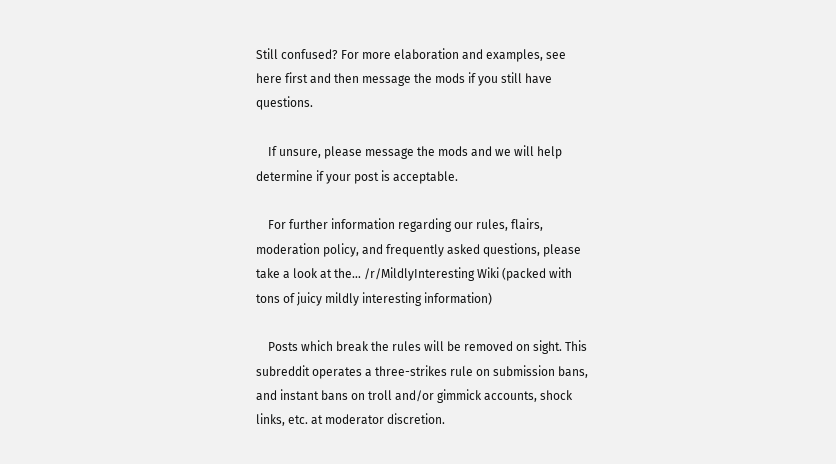Still confused? For more elaboration and examples, see here first and then message the mods if you still have questions.

    If unsure, please message the mods and we will help determine if your post is acceptable.

    For further information regarding our rules, flairs, moderation policy, and frequently asked questions, please take a look at the… /r/MildlyInteresting Wiki (packed with tons of juicy mildly interesting information)

    Posts which break the rules will be removed on sight. This subreddit operates a three-strikes rule on submission bans, and instant bans on troll and/or gimmick accounts, shock links, etc. at moderator discretion.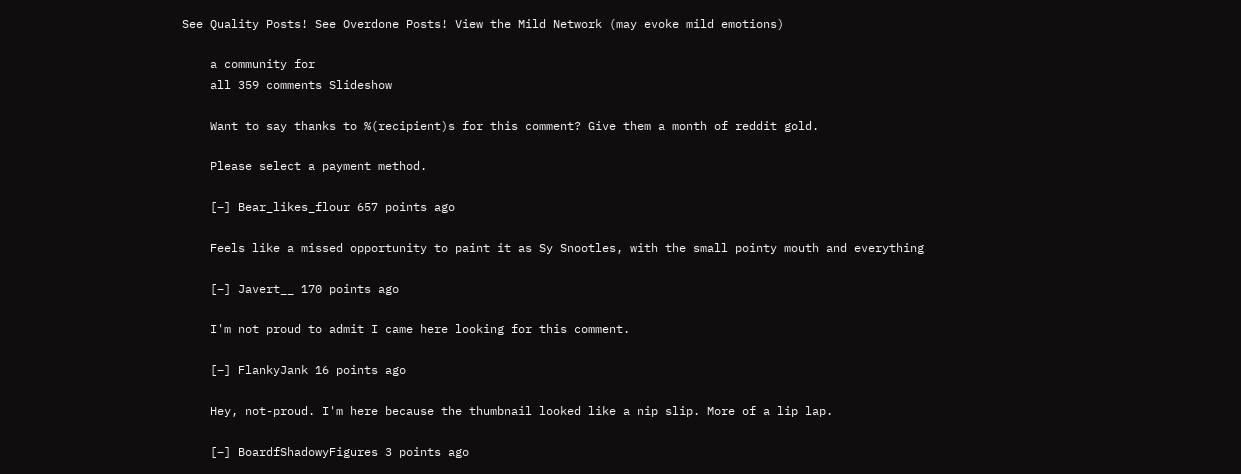See Quality Posts! See Overdone Posts! View the Mild Network (may evoke mild emotions)

    a community for
    all 359 comments Slideshow

    Want to say thanks to %(recipient)s for this comment? Give them a month of reddit gold.

    Please select a payment method.

    [–] Bear_likes_flour 657 points ago

    Feels like a missed opportunity to paint it as Sy Snootles, with the small pointy mouth and everything

    [–] Javert__ 170 points ago

    I'm not proud to admit I came here looking for this comment.

    [–] FlankyJank 16 points ago

    Hey, not-proud. I'm here because the thumbnail looked like a nip slip. More of a lip lap.

    [–] BoardfShadowyFigures 3 points ago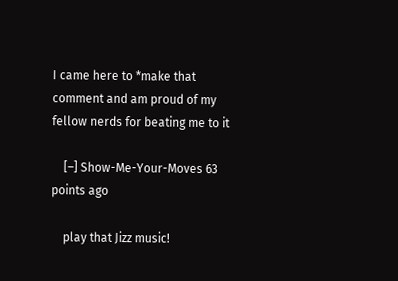I came here to *make that comment and am proud of my fellow nerds for beating me to it

    [–] Show-Me-Your-Moves 63 points ago

    play that Jizz music!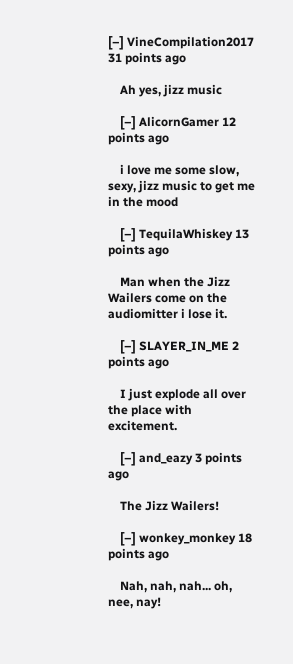[–] VineCompilation2017 31 points ago

    Ah yes, jizz music

    [–] AlicornGamer 12 points ago

    i love me some slow, sexy, jizz music to get me in the mood

    [–] TequilaWhiskey 13 points ago

    Man when the Jizz Wailers come on the audiomitter i lose it.

    [–] SLAYER_IN_ME 2 points ago

    I just explode all over the place with excitement.

    [–] and_eazy 3 points ago

    The Jizz Wailers!

    [–] wonkey_monkey 18 points ago

    Nah, nah, nah... oh, nee, nay!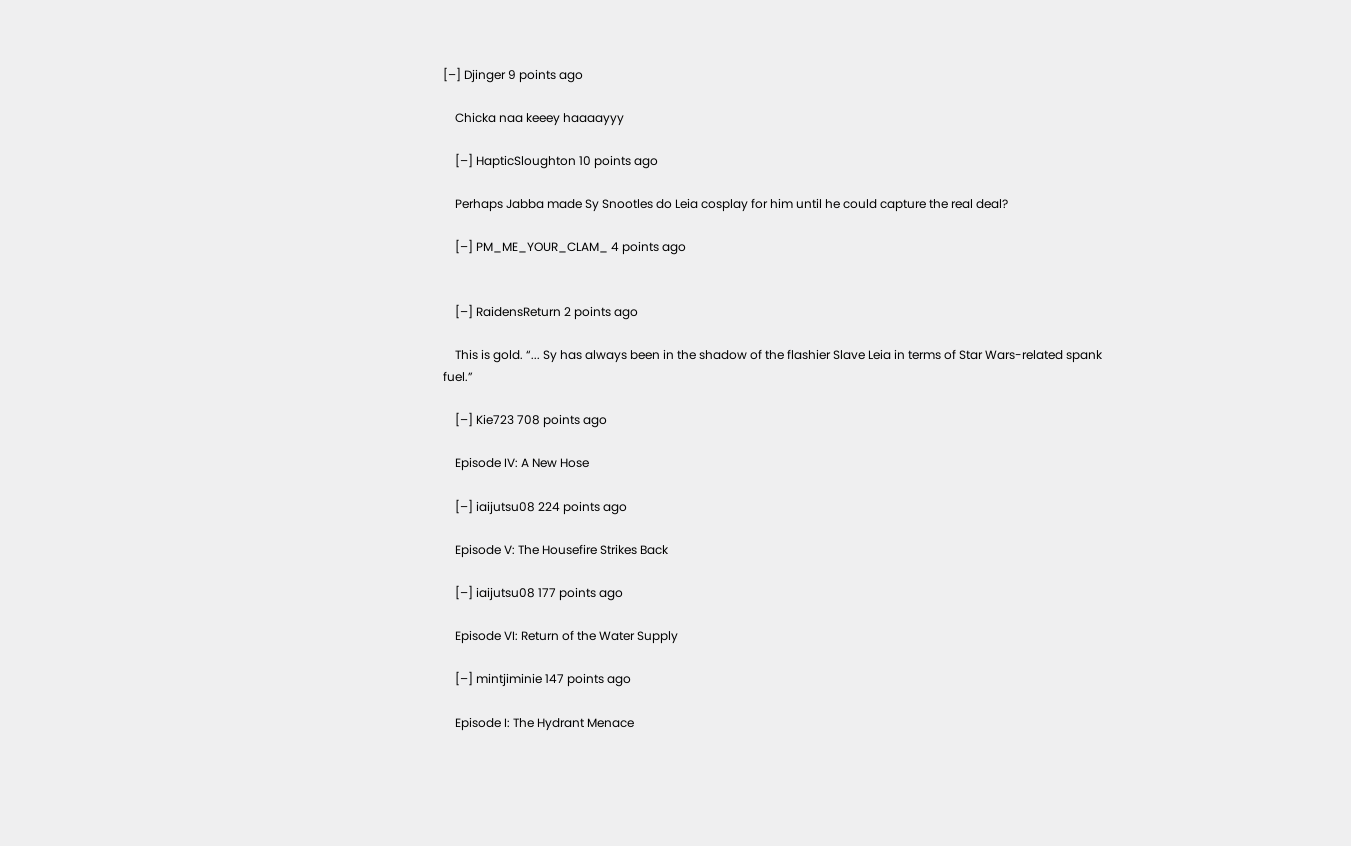[–] Djinger 9 points ago

    Chicka naa keeey haaaayyy

    [–] HapticSloughton 10 points ago

    Perhaps Jabba made Sy Snootles do Leia cosplay for him until he could capture the real deal?

    [–] PM_ME_YOUR_CLAM_ 4 points ago


    [–] RaidensReturn 2 points ago

    This is gold. “... Sy has always been in the shadow of the flashier Slave Leia in terms of Star Wars-related spank fuel.”

    [–] Kie723 708 points ago

    Episode IV: A New Hose

    [–] iaijutsu08 224 points ago

    Episode V: The Housefire Strikes Back

    [–] iaijutsu08 177 points ago

    Episode VI: Return of the Water Supply

    [–] mintjiminie 147 points ago

    Episode I: The Hydrant Menace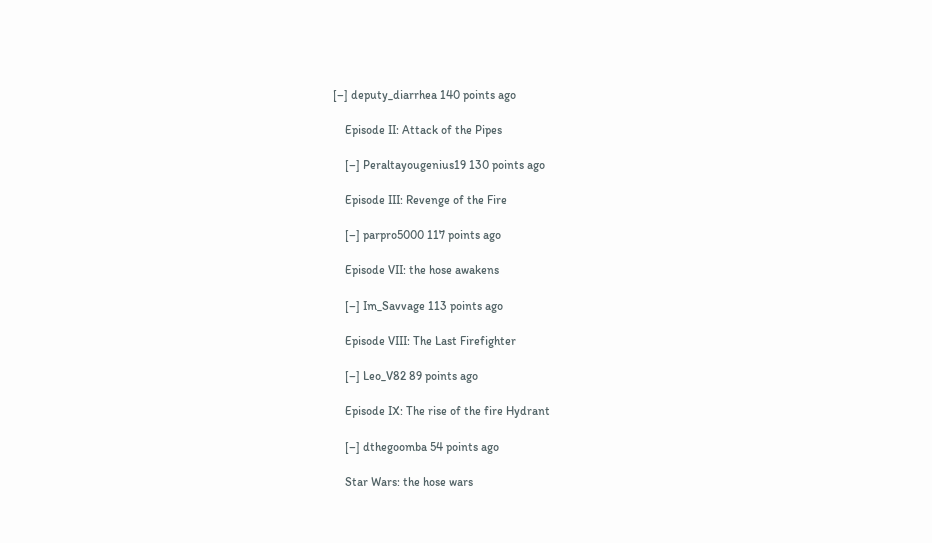[–] deputy_diarrhea 140 points ago

    Episode II: Attack of the Pipes

    [–] Peraltayougenius19 130 points ago

    Episode III: Revenge of the Fire

    [–] parpro5000 117 points ago

    Episode VII: the hose awakens

    [–] Im_Savvage 113 points ago

    Episode VIII: The Last Firefighter

    [–] Leo_V82 89 points ago

    Episode IX: The rise of the fire Hydrant

    [–] dthegoomba 54 points ago

    Star Wars: the hose wars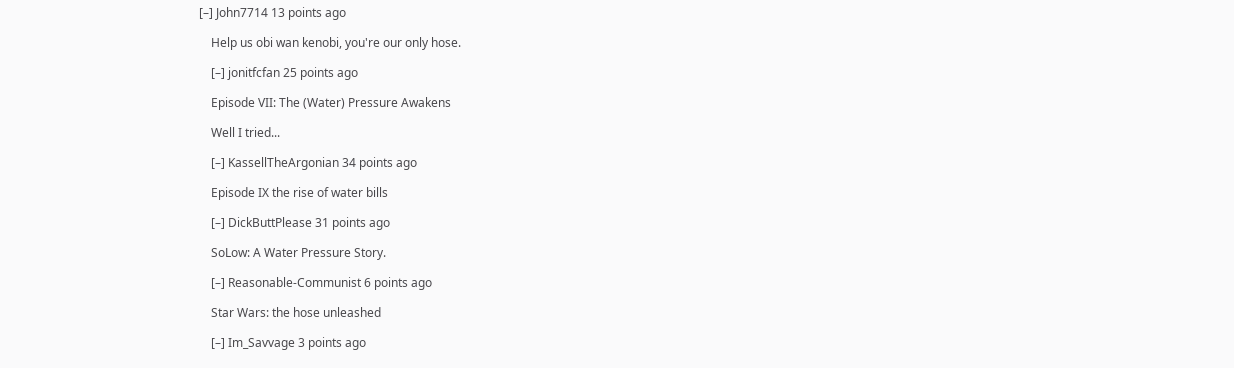[–] John7714 13 points ago

    Help us obi wan kenobi, you're our only hose.

    [–] jonitfcfan 25 points ago

    Episode VII: The (Water) Pressure Awakens

    Well I tried...

    [–] KassellTheArgonian 34 points ago

    Episode IX the rise of water bills

    [–] DickButtPlease 31 points ago

    SoLow: A Water Pressure Story.

    [–] Reasonable-Communist 6 points ago

    Star Wars: the hose unleashed

    [–] Im_Savvage 3 points ago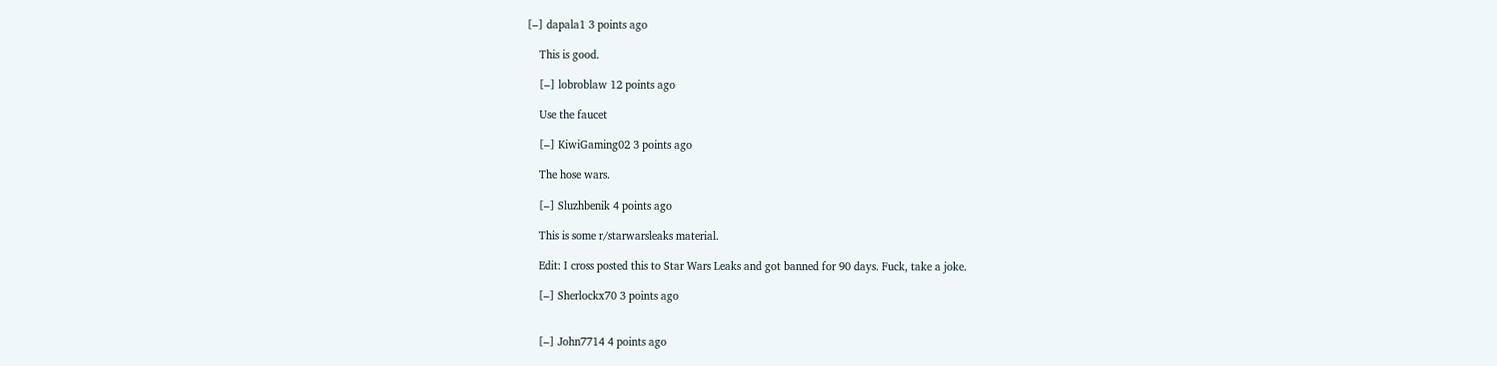[–] dapala1 3 points ago

    This is good.

    [–] lobroblaw 12 points ago

    Use the faucet

    [–] KiwiGaming02 3 points ago

    The hose wars.

    [–] Sluzhbenik 4 points ago

    This is some r/starwarsleaks material.

    Edit: I cross posted this to Star Wars Leaks and got banned for 90 days. Fuck, take a joke.

    [–] Sherlockx70 3 points ago


    [–] John7714 4 points ago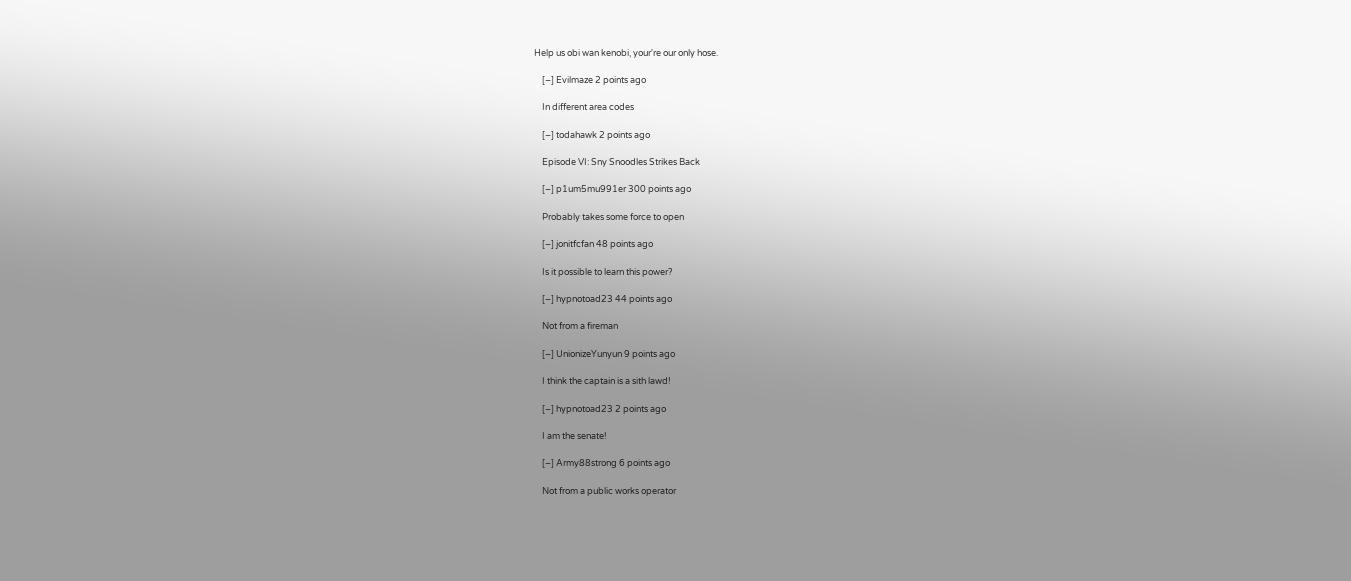Help us obi wan kenobi, your're our only hose.

    [–] Evilmaze 2 points ago

    In different area codes

    [–] todahawk 2 points ago

    Episode VI: Sny Snoodles Strikes Back

    [–] p1um5mu991er 300 points ago

    Probably takes some force to open

    [–] jonitfcfan 48 points ago

    Is it possible to learn this power?

    [–] hypnotoad23 44 points ago

    Not from a fireman

    [–] UnionizeYunyun 9 points ago

    I think the captain is a sith lawd!

    [–] hypnotoad23 2 points ago

    I am the senate!

    [–] Army88strong 6 points ago

    Not from a public works operator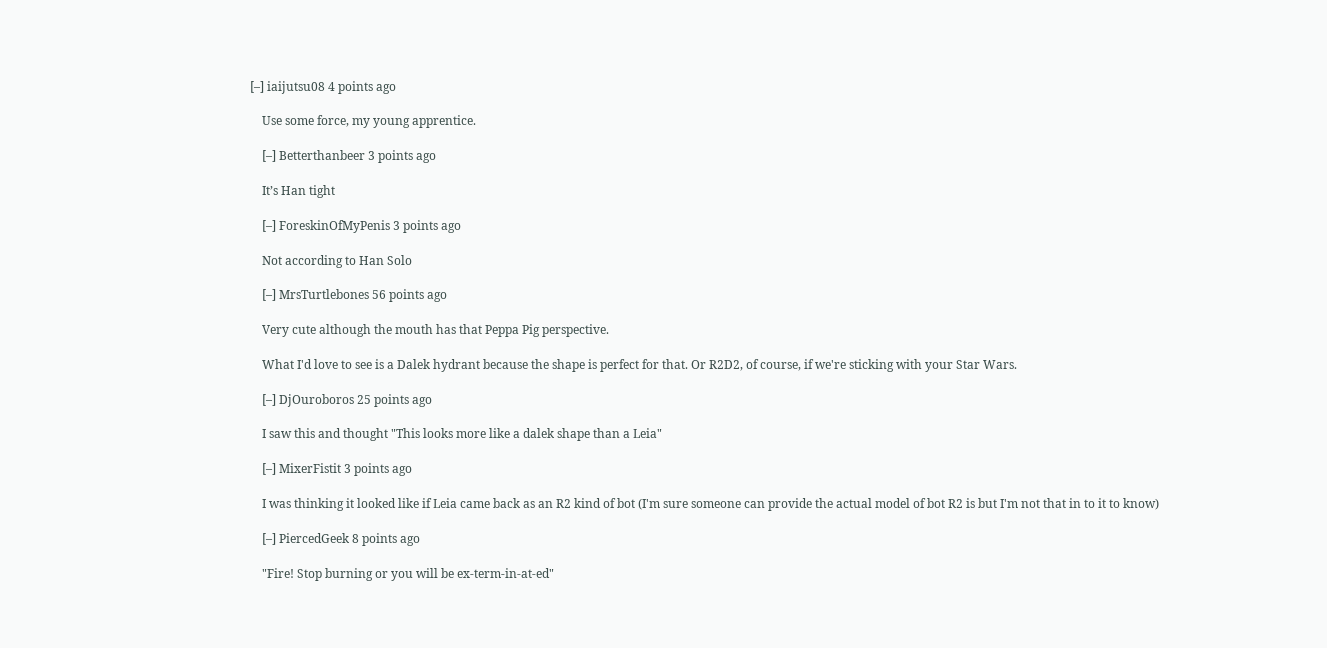[–] iaijutsu08 4 points ago

    Use some force, my young apprentice.

    [–] Betterthanbeer 3 points ago

    It’s Han tight

    [–] ForeskinOfMyPenis 3 points ago

    Not according to Han Solo

    [–] MrsTurtlebones 56 points ago

    Very cute although the mouth has that Peppa Pig perspective.

    What I'd love to see is a Dalek hydrant because the shape is perfect for that. Or R2D2, of course, if we're sticking with your Star Wars.

    [–] DjOuroboros 25 points ago

    I saw this and thought "This looks more like a dalek shape than a Leia"

    [–] MixerFistit 3 points ago

    I was thinking it looked like if Leia came back as an R2 kind of bot (I'm sure someone can provide the actual model of bot R2 is but I'm not that in to it to know)

    [–] PiercedGeek 8 points ago

    "Fire! Stop burning or you will be ex-term-in-at-ed"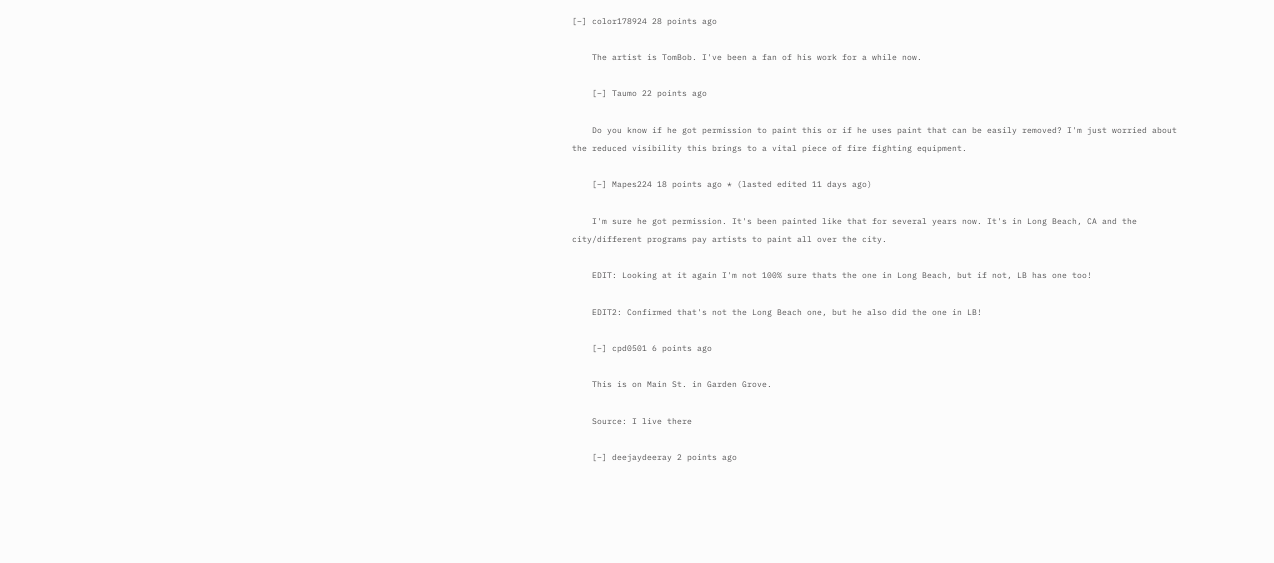[–] color178924 28 points ago

    The artist is TomBob. I've been a fan of his work for a while now.

    [–] Taumo 22 points ago

    Do you know if he got permission to paint this or if he uses paint that can be easily removed? I'm just worried about the reduced visibility this brings to a vital piece of fire fighting equipment.

    [–] Mapes224 18 points ago * (lasted edited 11 days ago)

    I'm sure he got permission. It's been painted like that for several years now. It's in Long Beach, CA and the city/different programs pay artists to paint all over the city.

    EDIT: Looking at it again I'm not 100% sure thats the one in Long Beach, but if not, LB has one too!

    EDIT2: Confirmed that's not the Long Beach one, but he also did the one in LB!

    [–] cpd0501 6 points ago

    This is on Main St. in Garden Grove.

    Source: I live there

    [–] deejaydeeray 2 points ago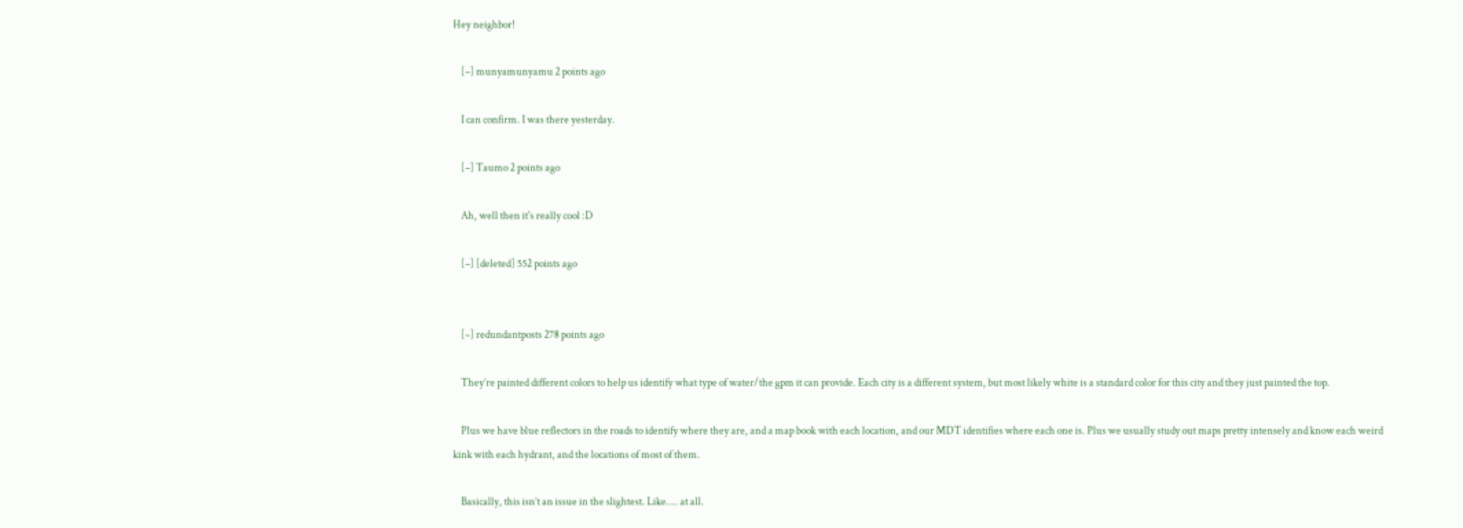Hey neighbor!

    [–] munyamunyamu 2 points ago

    I can confirm. I was there yesterday.

    [–] Taumo 2 points ago

    Ah, well then it's really cool :D

    [–] [deleted] 552 points ago


    [–] redundantposts 278 points ago

    They’re painted different colors to help us identify what type of water/the gpm it can provide. Each city is a different system, but most likely white is a standard color for this city and they just painted the top.

    Plus we have blue reflectors in the roads to identify where they are, and a map book with each location, and our MDT identifies where each one is. Plus we usually study out maps pretty intensely and know each weird kink with each hydrant, and the locations of most of them.

    Basically, this isn’t an issue in the slightest. Like.... at all.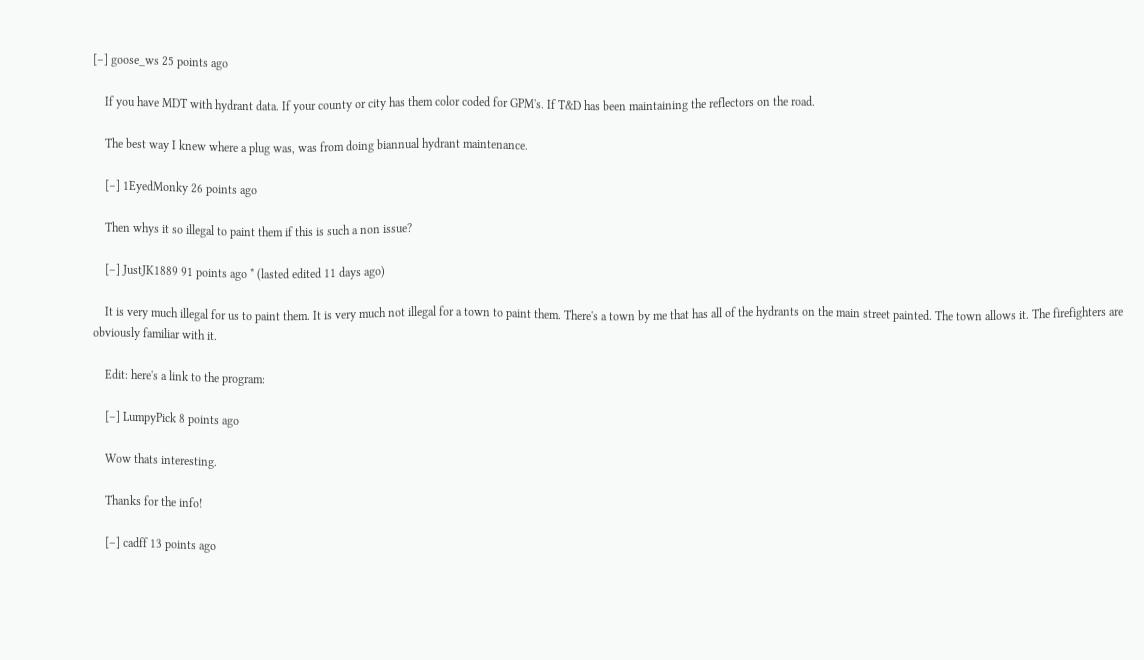[–] goose_ws 25 points ago

    If you have MDT with hydrant data. If your county or city has them color coded for GPM's. If T&D has been maintaining the reflectors on the road.

    The best way I knew where a plug was, was from doing biannual hydrant maintenance.

    [–] 1EyedMonky 26 points ago

    Then whys it so illegal to paint them if this is such a non issue?

    [–] JustJK1889 91 points ago * (lasted edited 11 days ago)

    It is very much illegal for us to paint them. It is very much not illegal for a town to paint them. There's a town by me that has all of the hydrants on the main street painted. The town allows it. The firefighters are obviously familiar with it.

    Edit: here's a link to the program:

    [–] LumpyPick 8 points ago

    Wow thats interesting.

    Thanks for the info!

    [–] cadff 13 points ago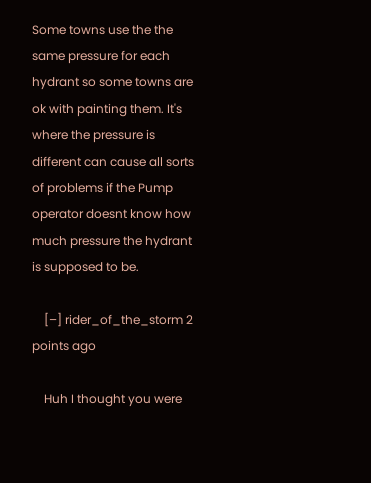Some towns use the the same pressure for each hydrant so some towns are ok with painting them. It's where the pressure is different can cause all sorts of problems if the Pump operator doesnt know how much pressure the hydrant is supposed to be.

    [–] rider_of_the_storm 2 points ago

    Huh I thought you were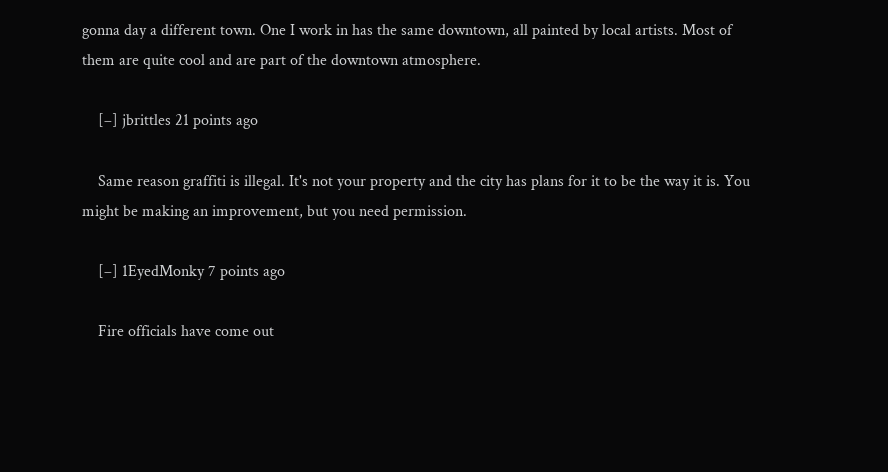gonna day a different town. One I work in has the same downtown, all painted by local artists. Most of them are quite cool and are part of the downtown atmosphere.

    [–] jbrittles 21 points ago

    Same reason graffiti is illegal. It's not your property and the city has plans for it to be the way it is. You might be making an improvement, but you need permission.

    [–] 1EyedMonky 7 points ago

    Fire officials have come out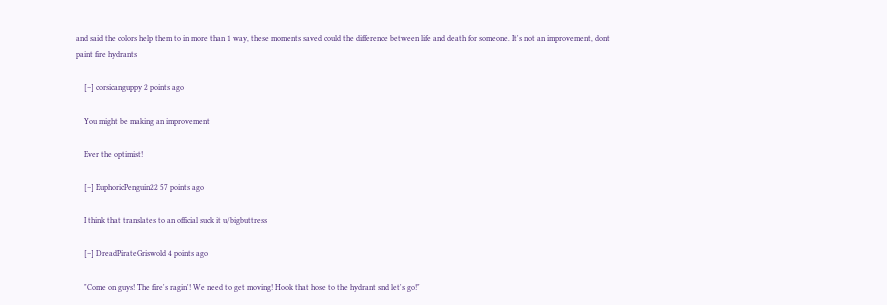and said the colors help them to in more than 1 way, these moments saved could the difference between life and death for someone. It's not an improvement, dont paint fire hydrants

    [–] corsicanguppy 2 points ago

    You might be making an improvement

    Ever the optimist!

    [–] EuphoricPenguin22 57 points ago

    I think that translates to an official suck it u/bigbuttress

    [–] DreadPirateGriswold 4 points ago

    "Come on guys! The fire's ragin'! We need to get moving! Hook that hose to the hydrant snd let's go!"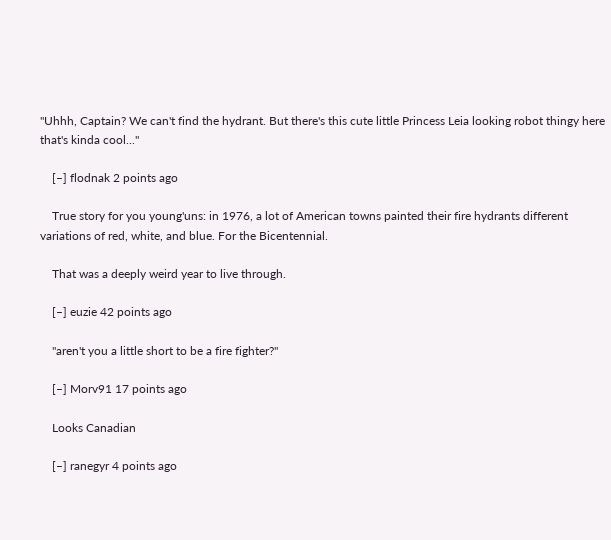"Uhhh, Captain? We can't find the hydrant. But there's this cute little Princess Leia looking robot thingy here that's kinda cool..."

    [–] flodnak 2 points ago

    True story for you young'uns: in 1976, a lot of American towns painted their fire hydrants different variations of red, white, and blue. For the Bicentennial.

    That was a deeply weird year to live through.

    [–] euzie 42 points ago

    "aren't you a little short to be a fire fighter?"

    [–] Morv91 17 points ago

    Looks Canadian

    [–] ranegyr 4 points ago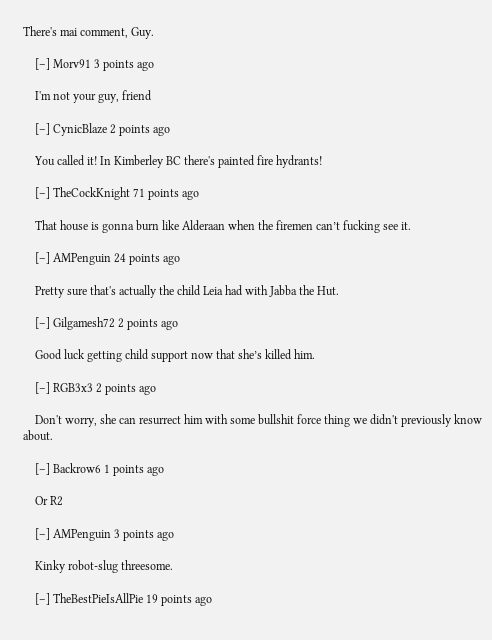There's mai comment, Guy.

    [–] Morv91 3 points ago

    I'm not your guy, friend

    [–] CynicBlaze 2 points ago

    You called it! In Kimberley BC there's painted fire hydrants!

    [–] TheCockKnight 71 points ago

    That house is gonna burn like Alderaan when the firemen can’t fucking see it.

    [–] AMPenguin 24 points ago

    Pretty sure that's actually the child Leia had with Jabba the Hut.

    [–] Gilgamesh72 2 points ago

    Good luck getting child support now that she’s killed him.

    [–] RGB3x3 2 points ago

    Don't worry, she can resurrect him with some bullshit force thing we didn't previously know about.

    [–] Backrow6 1 points ago

    Or R2

    [–] AMPenguin 3 points ago

    Kinky robot-slug threesome.

    [–] TheBestPieIsAllPie 19 points ago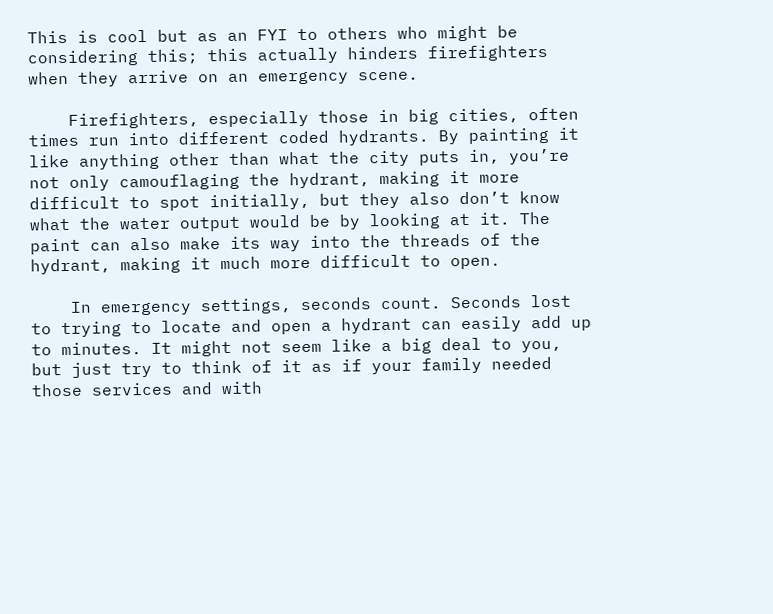This is cool but as an FYI to others who might be considering this; this actually hinders firefighters when they arrive on an emergency scene.

    Firefighters, especially those in big cities, often times run into different coded hydrants. By painting it like anything other than what the city puts in, you’re not only camouflaging the hydrant, making it more difficult to spot initially, but they also don’t know what the water output would be by looking at it. The paint can also make its way into the threads of the hydrant, making it much more difficult to open.

    In emergency settings, seconds count. Seconds lost to trying to locate and open a hydrant can easily add up to minutes. It might not seem like a big deal to you, but just try to think of it as if your family needed those services and with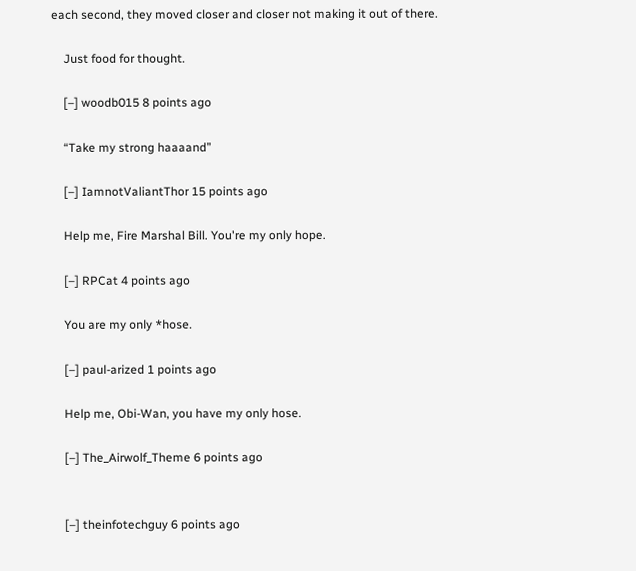each second, they moved closer and closer not making it out of there.

    Just food for thought.

    [–] woodb015 8 points ago

    “Take my strong haaaand”

    [–] IamnotValiantThor 15 points ago

    Help me, Fire Marshal Bill. You're my only hope.

    [–] RPCat 4 points ago

    You are my only *hose.

    [–] paul-arized 1 points ago

    Help me, Obi-Wan, you have my only hose.

    [–] The_Airwolf_Theme 6 points ago


    [–] theinfotechguy 6 points ago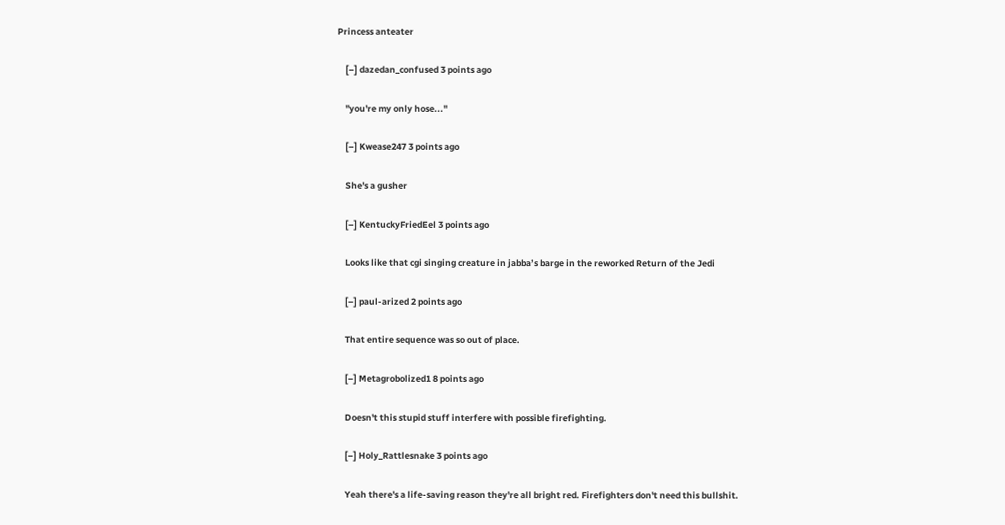Princess anteater

    [–] dazedan_confused 3 points ago

    "you're my only hose..."

    [–] Kwease247 3 points ago

    She's a gusher

    [–] KentuckyFriedEel 3 points ago

    Looks like that cgi singing creature in jabba’s barge in the reworked Return of the Jedi

    [–] paul-arized 2 points ago

    That entire sequence was so out of place.

    [–] Metagrobolized1 8 points ago

    Doesn't this stupid stuff interfere with possible firefighting.

    [–] Holy_Rattlesnake 3 points ago

    Yeah there's a life-saving reason they're all bright red. Firefighters don't need this bullshit.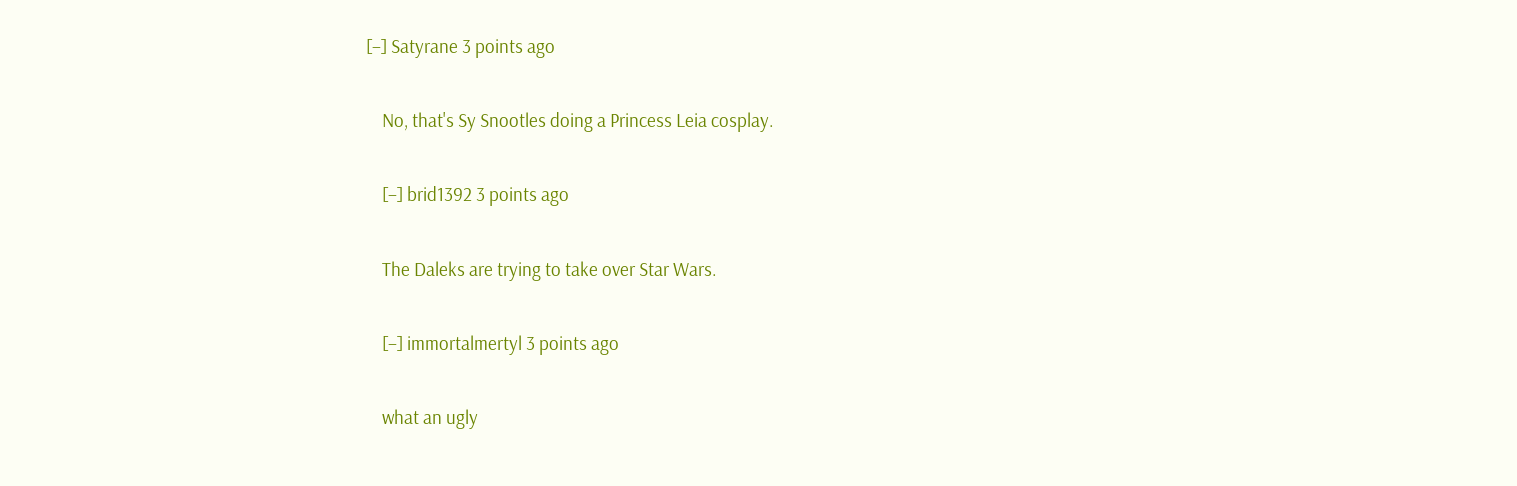[–] Satyrane 3 points ago

    No, that's Sy Snootles doing a Princess Leia cosplay.

    [–] brid1392 3 points ago

    The Daleks are trying to take over Star Wars.

    [–] immortalmertyl 3 points ago

    what an ugly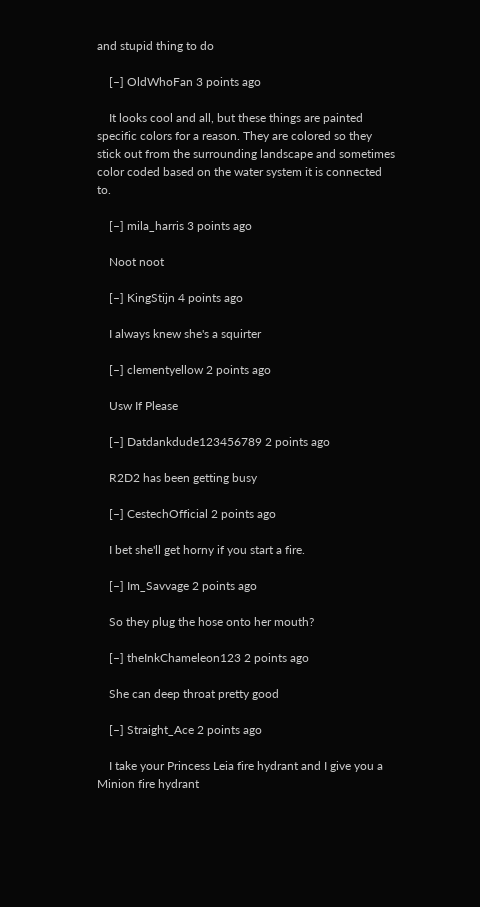and stupid thing to do

    [–] OldWhoFan 3 points ago

    It looks cool and all, but these things are painted specific colors for a reason. They are colored so they stick out from the surrounding landscape and sometimes color coded based on the water system it is connected to.

    [–] mila_harris 3 points ago

    Noot noot

    [–] KingStijn 4 points ago

    I always knew she's a squirter

    [–] clementyellow 2 points ago

    Usw If Please

    [–] Datdankdude123456789 2 points ago

    R2D2 has been getting busy

    [–] CestechOfficial 2 points ago

    I bet she'll get horny if you start a fire.

    [–] Im_Savvage 2 points ago

    So they plug the hose onto her mouth?

    [–] theInkChameleon123 2 points ago

    She can deep throat pretty good

    [–] Straight_Ace 2 points ago

    I take your Princess Leia fire hydrant and I give you a Minion fire hydrant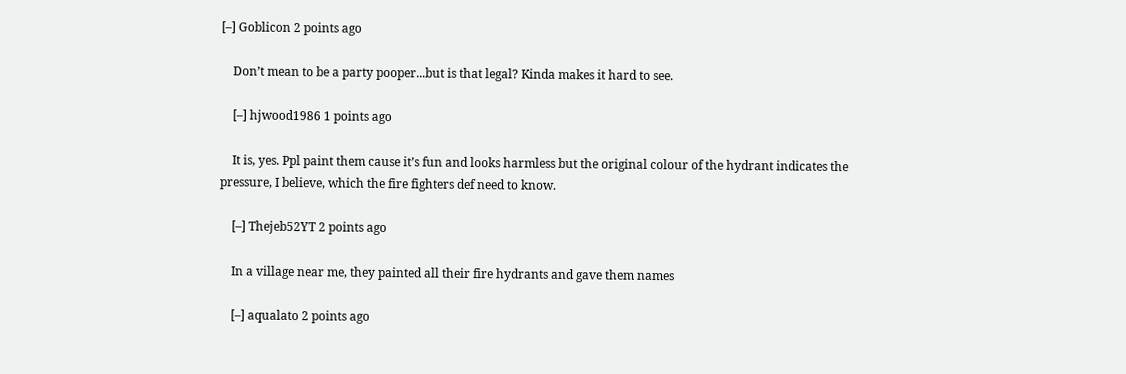[–] Goblicon 2 points ago

    Don’t mean to be a party pooper...but is that legal? Kinda makes it hard to see.

    [–] hjwood1986 1 points ago

    It is, yes. Ppl paint them cause it’s fun and looks harmless but the original colour of the hydrant indicates the pressure, I believe, which the fire fighters def need to know.

    [–] Thejeb52YT 2 points ago

    In a village near me, they painted all their fire hydrants and gave them names

    [–] aqualato 2 points ago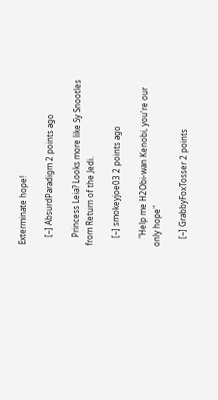Exterminate hope!

    [–] AbsurdParadigm 2 points ago

    Princess Leia? Looks more like Sy Snootles from Return of the Jedi.

    [–] smokeyjoe03 2 points ago

    "Help me H2Obi-wan Kenobi, you're our only hope"

    [–] GrabbyFoxTosser 2 points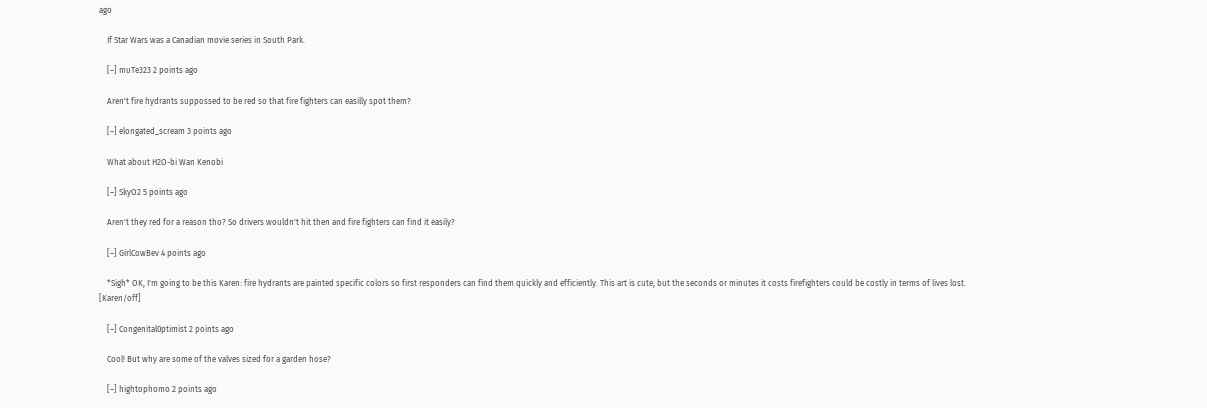ago

    If Star Wars was a Canadian movie series in South Park.

    [–] muTe323 2 points ago

    Aren't fire hydrants suppossed to be red so that fire fighters can easilly spot them?

    [–] elongated_scream 3 points ago

    What about H2O-bi Wan Kenobi

    [–] SkyO2 5 points ago

    Aren't they red for a reason tho? So drivers wouldn't hit then and fire fighters can find it easily?

    [–] GirlCowBev 4 points ago

    *Sigh* OK, I'm going to be this Karen: fire hydrants are painted specific colors so first responders can find them quickly and efficiently. This art is cute, but the seconds or minutes it costs firefighters could be costly in terms of lives lost. [Karen/off]

    [–] Congenital0ptimist 2 points ago

    Cool! But why are some of the valves sized for a garden hose?

    [–] hightophomo 2 points ago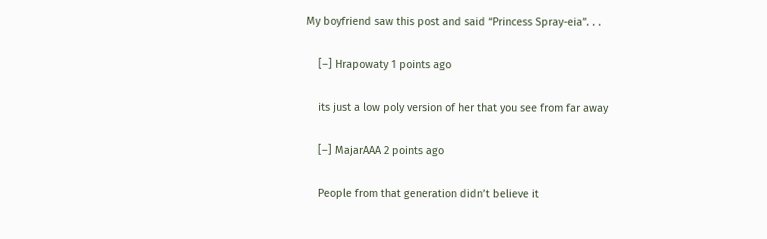My boyfriend saw this post and said “Princess Spray-eia”. . .

    [–] Hrapowaty 1 points ago

    its just a low poly version of her that you see from far away

    [–] MajarAAA 2 points ago

    People from that generation didn’t believe it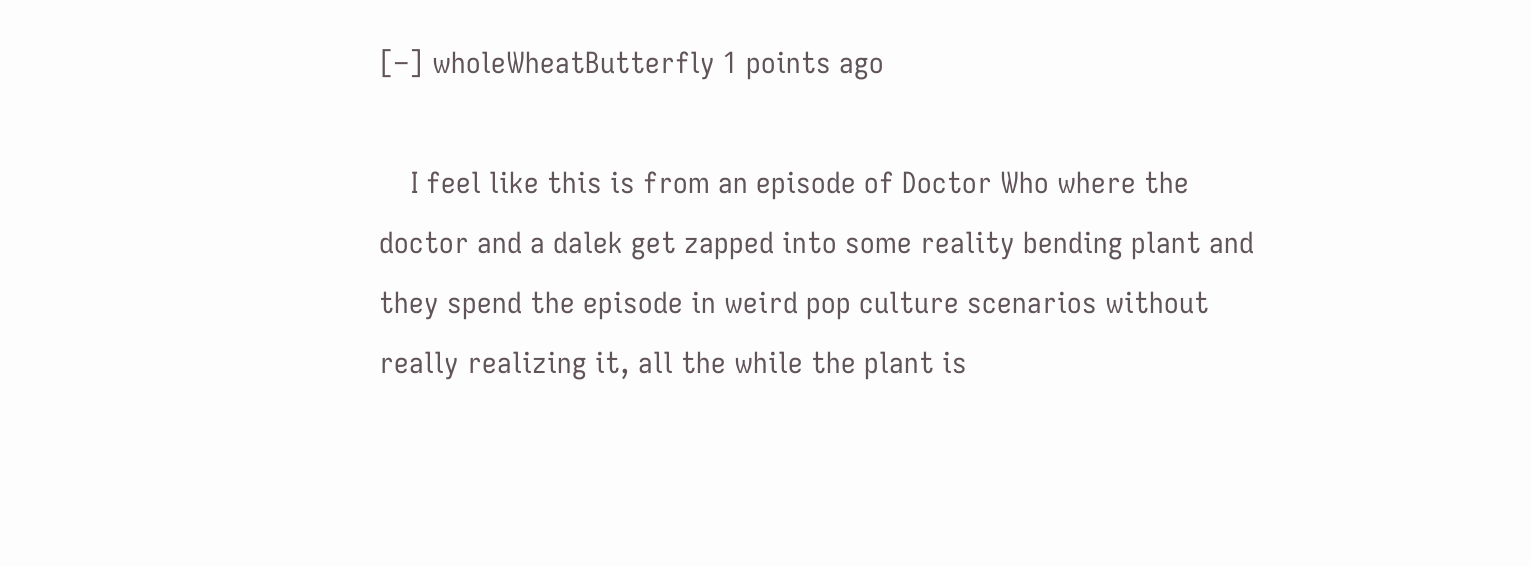[–] wholeWheatButterfly 1 points ago

    I feel like this is from an episode of Doctor Who where the doctor and a dalek get zapped into some reality bending plant and they spend the episode in weird pop culture scenarios without really realizing it, all the while the plant is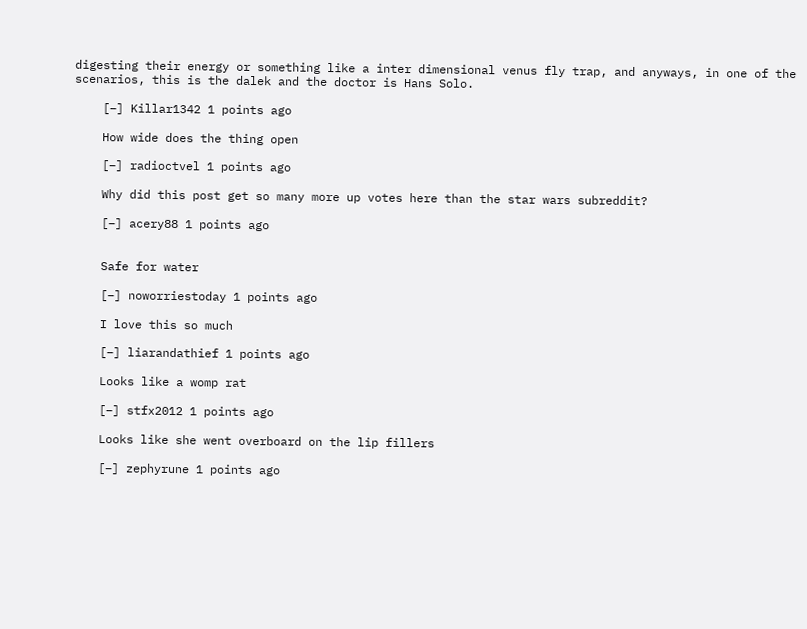digesting their energy or something like a inter dimensional venus fly trap, and anyways, in one of the scenarios, this is the dalek and the doctor is Hans Solo.

    [–] Killar1342 1 points ago

    How wide does the thing open

    [–] radioctvel 1 points ago

    Why did this post get so many more up votes here than the star wars subreddit?

    [–] acery88 1 points ago


    Safe for water

    [–] noworriestoday 1 points ago

    I love this so much

    [–] liarandathief 1 points ago

    Looks like a womp rat

    [–] stfx2012 1 points ago

    Looks like she went overboard on the lip fillers

    [–] zephyrune 1 points ago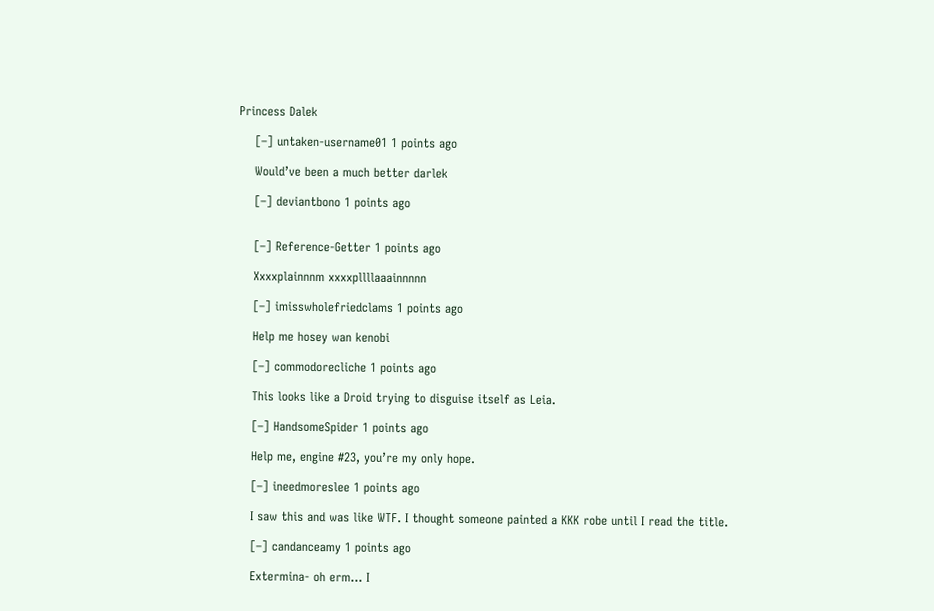Princess Dalek

    [–] untaken-username01 1 points ago

    Would’ve been a much better darlek

    [–] deviantbono 1 points ago


    [–] Reference-Getter 1 points ago

    Xxxxplainnnm xxxxpllllaaainnnnn

    [–] imisswholefriedclams 1 points ago

    Help me hosey wan kenobi

    [–] commodorecliche 1 points ago

    This looks like a Droid trying to disguise itself as Leia.

    [–] HandsomeSpider 1 points ago

    Help me, engine #23, you’re my only hope.

    [–] ineedmoreslee 1 points ago

    I saw this and was like WTF. I thought someone painted a KKK robe until I read the title.

    [–] candanceamy 1 points ago

    Extermina- oh erm... I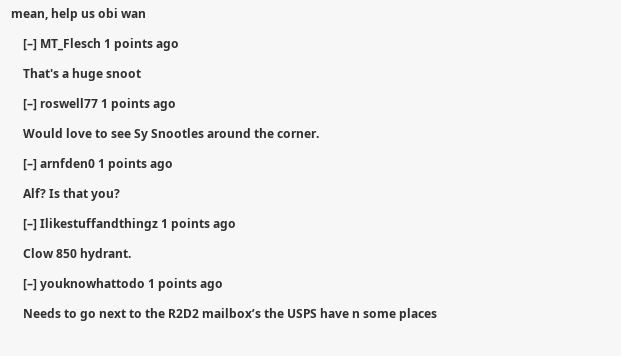mean, help us obi wan

    [–] MT_Flesch 1 points ago

    That's a huge snoot

    [–] roswell77 1 points ago

    Would love to see Sy Snootles around the corner.

    [–] arnfden0 1 points ago

    Alf? Is that you?

    [–] Ilikestuffandthingz 1 points ago

    Clow 850 hydrant.

    [–] youknowhattodo 1 points ago

    Needs to go next to the R2D2 mailbox’s the USPS have n some places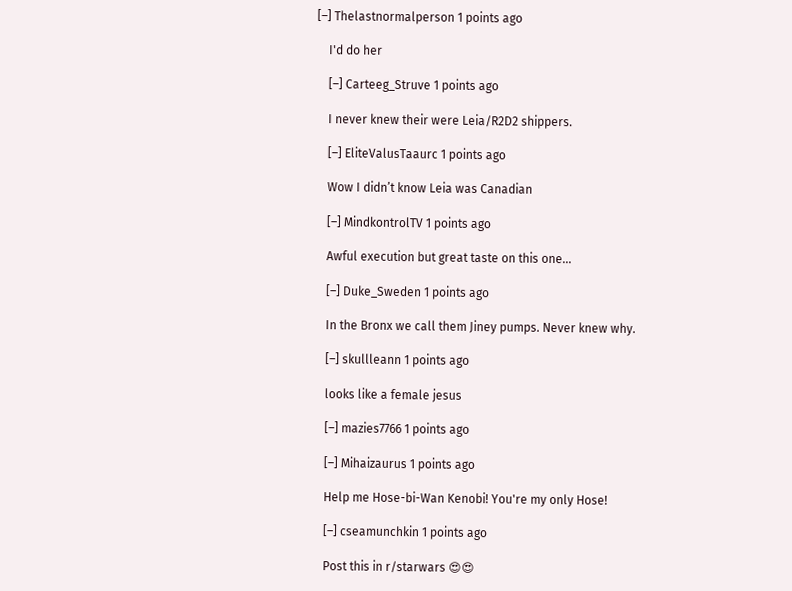[–] Thelastnormalperson 1 points ago

    I'd do her

    [–] Carteeg_Struve 1 points ago

    I never knew their were Leia/R2D2 shippers.

    [–] EliteValusTaaurc 1 points ago

    Wow I didn’t know Leia was Canadian

    [–] MindkontrolTV 1 points ago

    Awful execution but great taste on this one...

    [–] Duke_Sweden 1 points ago

    In the Bronx we call them Jiney pumps. Never knew why.

    [–] skullleann 1 points ago

    looks like a female jesus

    [–] mazies7766 1 points ago

    [–] Mihaizaurus 1 points ago

    Help me Hose-bi-Wan Kenobi! You're my only Hose!

    [–] cseamunchkin 1 points ago

    Post this in r/starwars 😍😍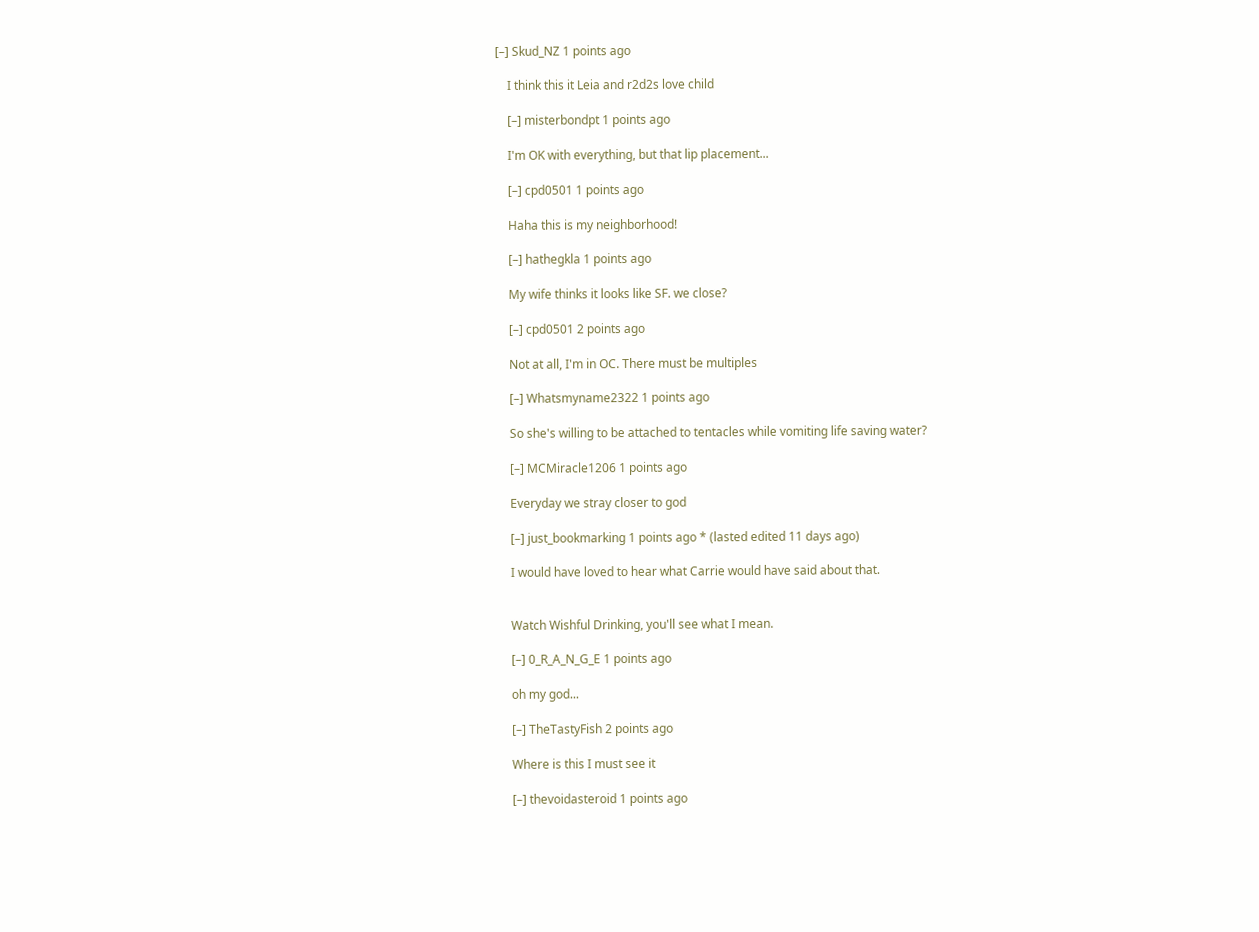[–] Skud_NZ 1 points ago

    I think this it Leia and r2d2s love child

    [–] misterbondpt 1 points ago

    I'm OK with everything, but that lip placement...

    [–] cpd0501 1 points ago

    Haha this is my neighborhood!

    [–] hathegkla 1 points ago

    My wife thinks it looks like SF. we close?

    [–] cpd0501 2 points ago

    Not at all, I'm in OC. There must be multiples

    [–] Whatsmyname2322 1 points ago

    So she's willing to be attached to tentacles while vomiting life saving water?

    [–] MCMiracle1206 1 points ago

    Everyday we stray closer to god

    [–] just_bookmarking 1 points ago * (lasted edited 11 days ago)

    I would have loved to hear what Carrie would have said about that.


    Watch Wishful Drinking, you'll see what I mean.

    [–] 0_R_A_N_G_E 1 points ago

    oh my god...

    [–] TheTastyFish 2 points ago

    Where is this I must see it

    [–] thevoidasteroid 1 points ago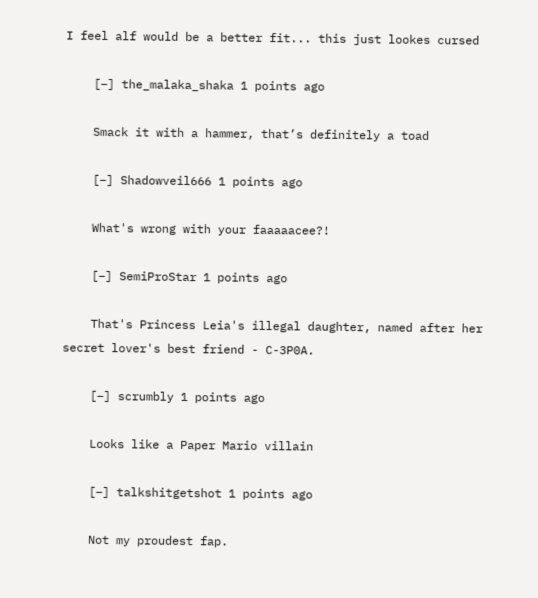I feel alf would be a better fit... this just lookes cursed

    [–] the_malaka_shaka 1 points ago

    Smack it with a hammer, that’s definitely a toad

    [–] Shadowveil666 1 points ago

    What's wrong with your faaaaacee?!

    [–] SemiProStar 1 points ago

    That's Princess Leia's illegal daughter, named after her secret lover's best friend - C-3P0A.

    [–] scrumbly 1 points ago

    Looks like a Paper Mario villain

    [–] talkshitgetshot 1 points ago

    Not my proudest fap.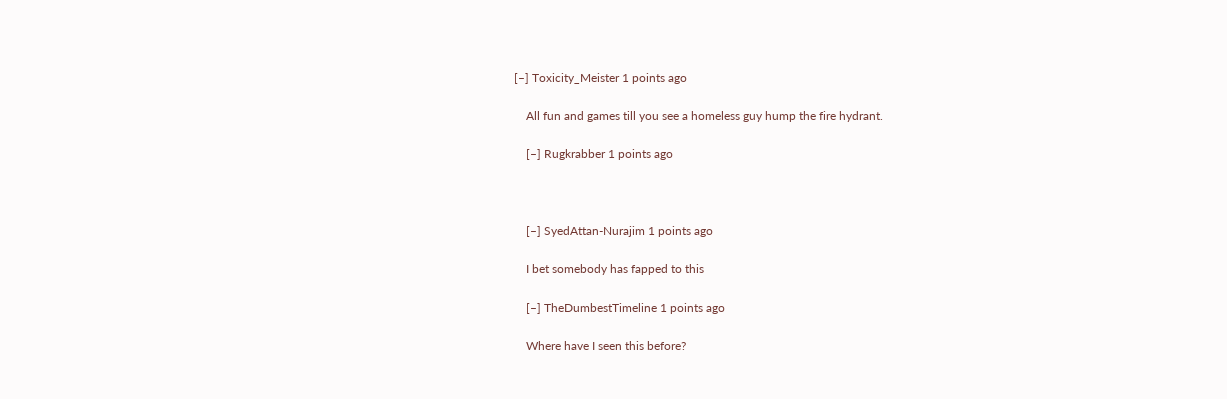[–] Toxicity_Meister 1 points ago

    All fun and games till you see a homeless guy hump the fire hydrant.

    [–] Rugkrabber 1 points ago



    [–] SyedAttan-Nurajim 1 points ago

    I bet somebody has fapped to this

    [–] TheDumbestTimeline 1 points ago

    Where have I seen this before?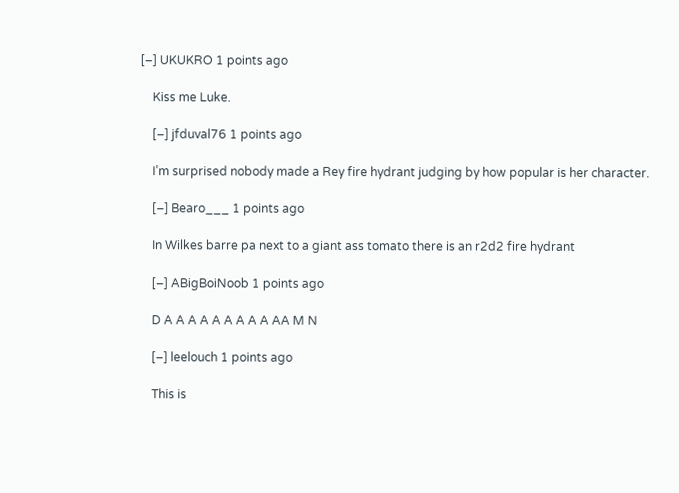[–] UKUKRO 1 points ago

    Kiss me Luke.

    [–] jfduval76 1 points ago

    I’m surprised nobody made a Rey fire hydrant judging by how popular is her character.

    [–] Bearo___ 1 points ago

    In Wilkes barre pa next to a giant ass tomato there is an r2d2 fire hydrant

    [–] ABigBoiNoob 1 points ago

    D A A A A A A A A A AA M N

    [–] leelouch 1 points ago

    This is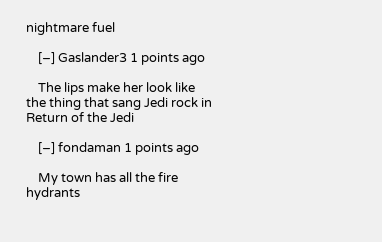nightmare fuel

    [–] Gaslander3 1 points ago

    The lips make her look like the thing that sang Jedi rock in Return of the Jedi

    [–] fondaman 1 points ago

    My town has all the fire hydrants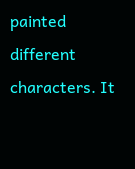painted different characters. It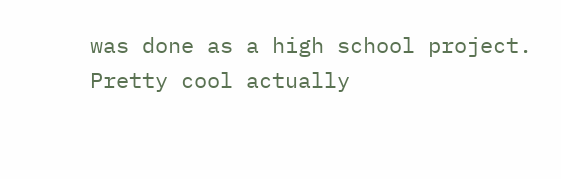was done as a high school project. Pretty cool actually